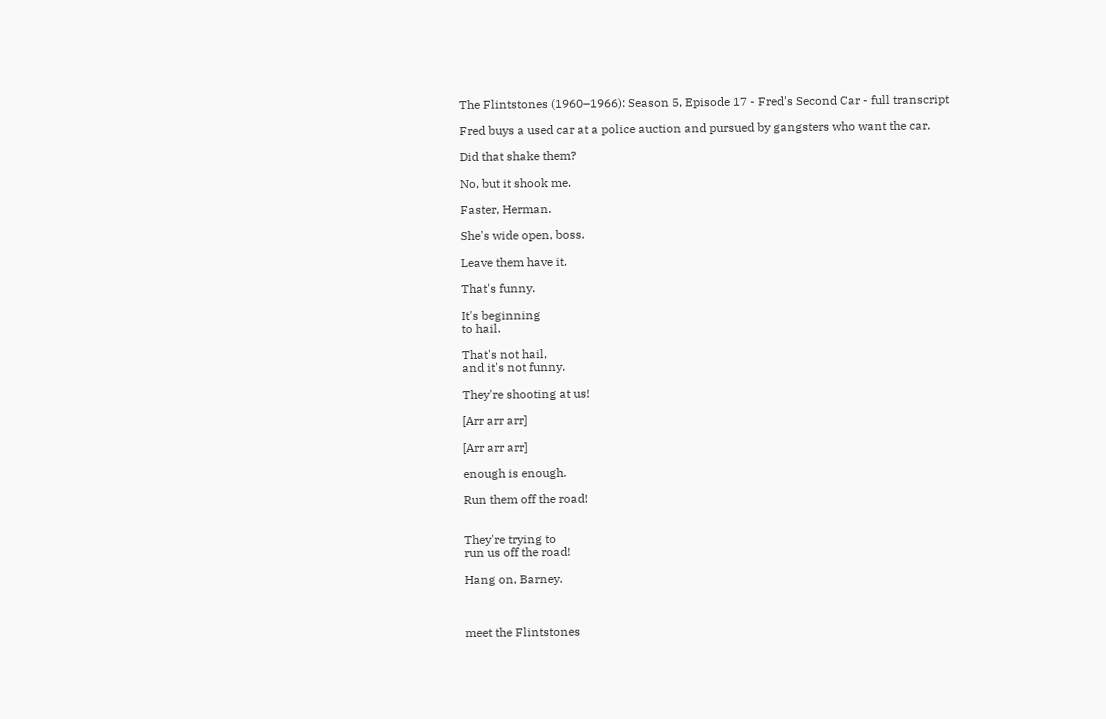The Flintstones (1960–1966): Season 5, Episode 17 - Fred's Second Car - full transcript

Fred buys a used car at a police auction and pursued by gangsters who want the car.

Did that shake them?

No, but it shook me.

Faster, Herman.

She's wide open, boss.

Leave them have it.

That's funny.

It's beginning
to hail.

That's not hail,
and it's not funny.

They're shooting at us!

[Arr arr arr]

[Arr arr arr]

enough is enough.

Run them off the road!


They're trying to
run us off the road!

Hang on, Barney.



meet the Flintstones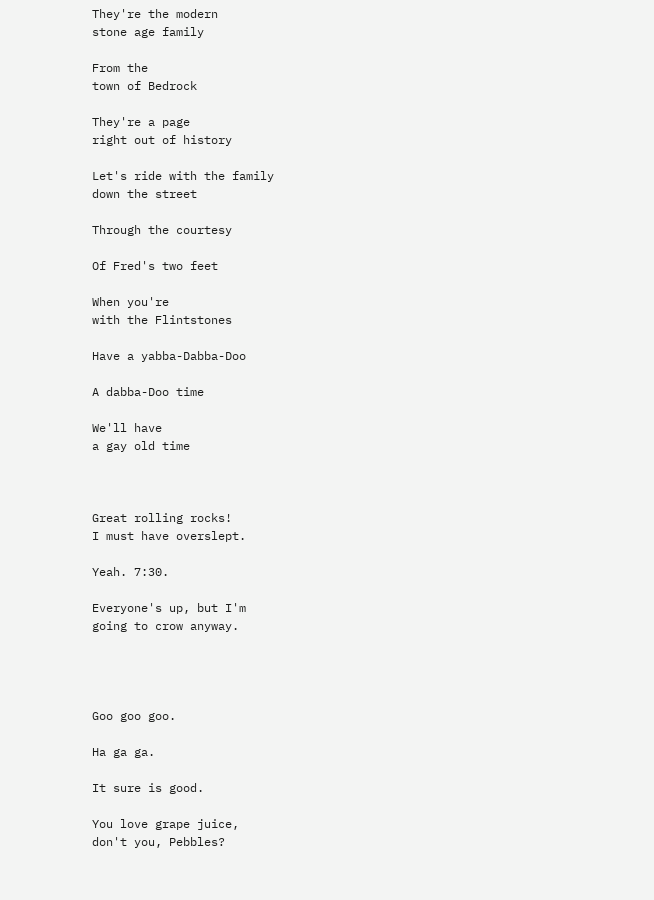They're the modern
stone age family

From the
town of Bedrock

They're a page
right out of history

Let's ride with the family
down the street

Through the courtesy

Of Fred's two feet

When you're
with the Flintstones

Have a yabba-Dabba-Doo

A dabba-Doo time

We'll have
a gay old time



Great rolling rocks!
I must have overslept.

Yeah. 7:30.

Everyone's up, but I'm
going to crow anyway.




Goo goo goo.

Ha ga ga.

It sure is good.

You love grape juice,
don't you, Pebbles?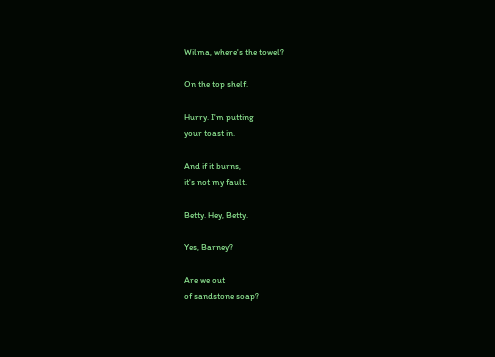Wilma, where's the towel?

On the top shelf.

Hurry. I'm putting
your toast in.

And if it burns,
it's not my fault.

Betty. Hey, Betty.

Yes, Barney?

Are we out
of sandstone soap?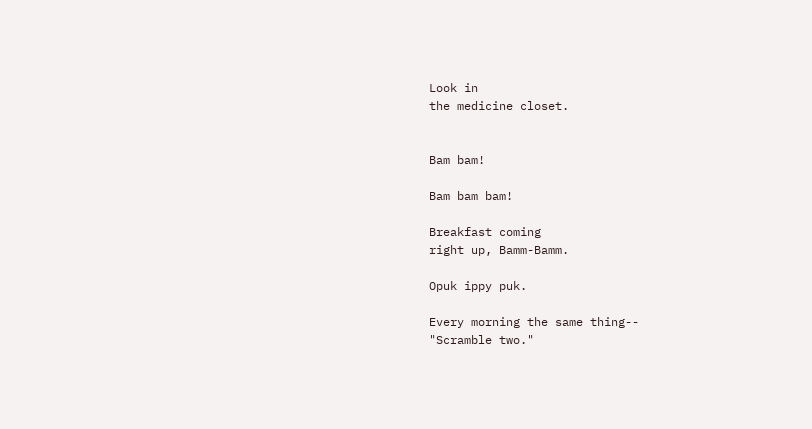Look in
the medicine closet.


Bam bam!

Bam bam bam!

Breakfast coming
right up, Bamm-Bamm.

Opuk ippy puk.

Every morning the same thing--
"Scramble two."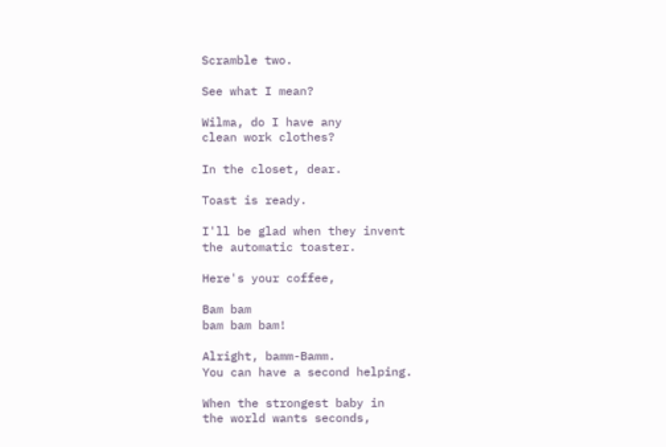Scramble two.

See what I mean?

Wilma, do I have any
clean work clothes?

In the closet, dear.

Toast is ready.

I'll be glad when they invent
the automatic toaster.

Here's your coffee,

Bam bam
bam bam bam!

Alright, bamm-Bamm.
You can have a second helping.

When the strongest baby in
the world wants seconds,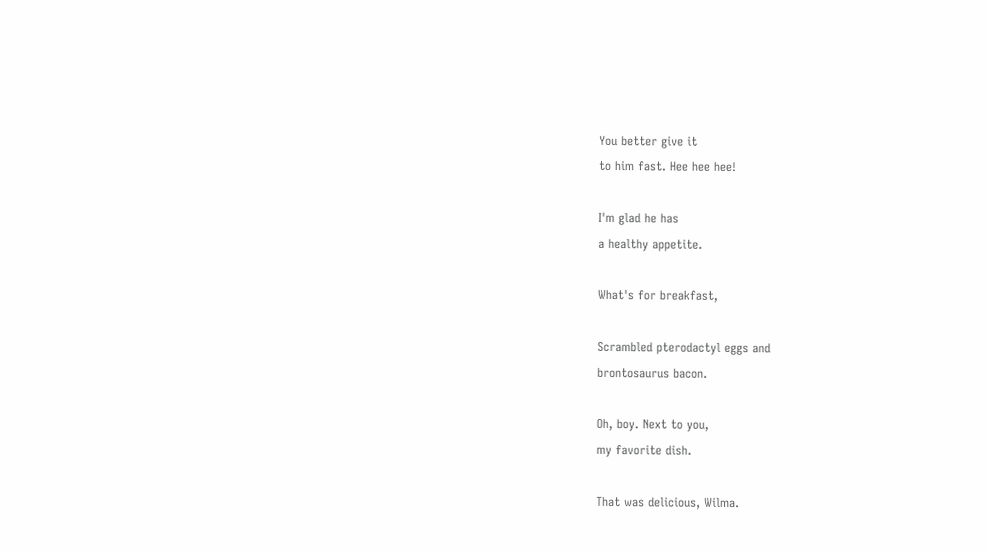You better give it
to him fast. Hee hee hee!

I'm glad he has
a healthy appetite.

What's for breakfast,

Scrambled pterodactyl eggs and
brontosaurus bacon.

Oh, boy. Next to you,
my favorite dish.

That was delicious, Wilma.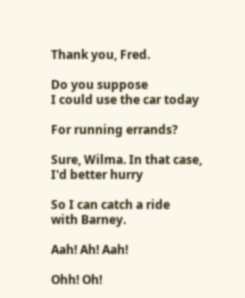Thank you, Fred.

Do you suppose
I could use the car today

For running errands?

Sure, Wilma. In that case,
I'd better hurry

So I can catch a ride
with Barney.

Aah! Ah! Aah!

Ohh! Oh!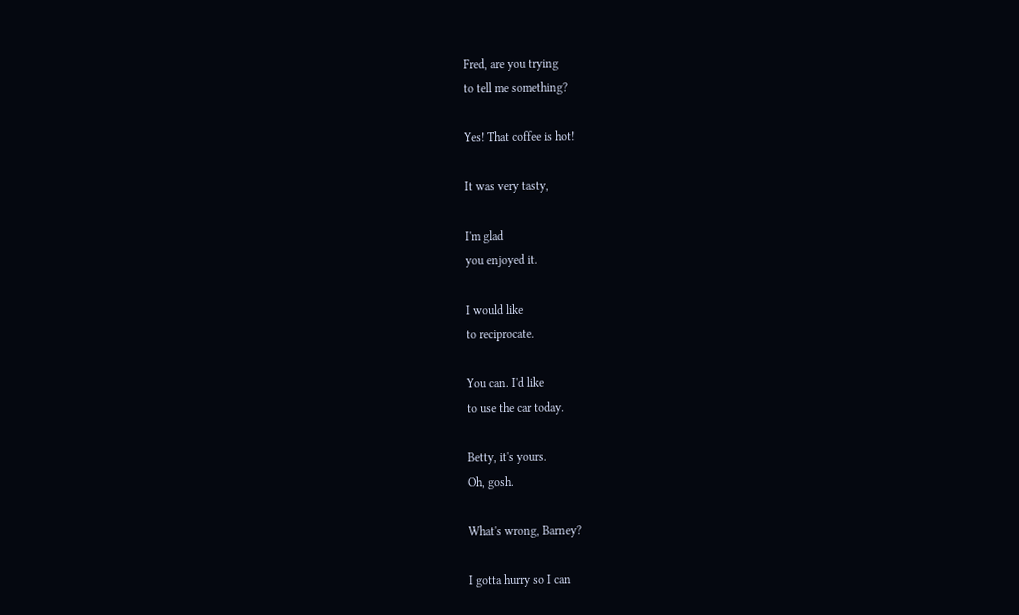Fred, are you trying
to tell me something?

Yes! That coffee is hot!

It was very tasty,

I'm glad
you enjoyed it.

I would like
to reciprocate.

You can. I'd like
to use the car today.

Betty, it's yours.
Oh, gosh.

What's wrong, Barney?

I gotta hurry so I can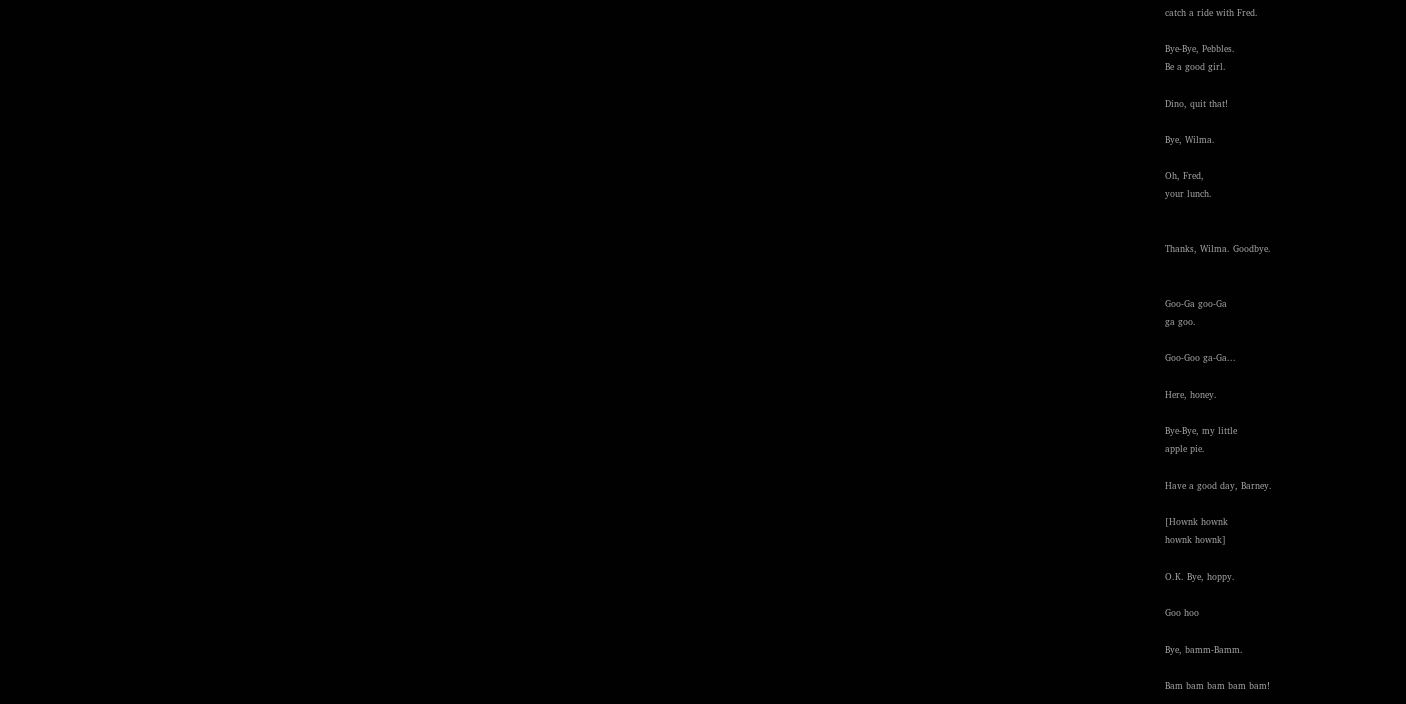catch a ride with Fred.

Bye-Bye, Pebbles.
Be a good girl.

Dino, quit that!

Bye, Wilma.

Oh, Fred,
your lunch.


Thanks, Wilma. Goodbye.


Goo-Ga goo-Ga
ga goo.

Goo-Goo ga-Ga...

Here, honey.

Bye-Bye, my little
apple pie.

Have a good day, Barney.

[Hownk hownk
hownk hownk]

O.K. Bye, hoppy.

Goo hoo

Bye, bamm-Bamm.

Bam bam bam bam bam!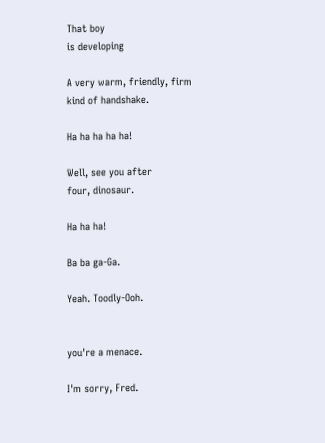That boy
is developing

A very warm, friendly, firm
kind of handshake.

Ha ha ha ha ha!

Well, see you after
four, dinosaur.

Ha ha ha!

Ba ba ga-Ga.

Yeah. Toodly-Ooh.


you're a menace.

I'm sorry, Fred.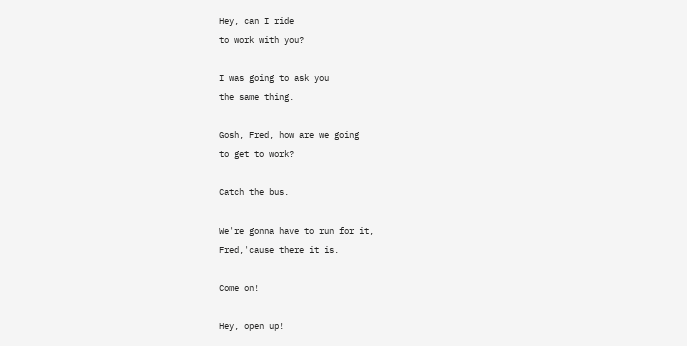Hey, can I ride
to work with you?

I was going to ask you
the same thing.

Gosh, Fred, how are we going
to get to work?

Catch the bus.

We're gonna have to run for it,
Fred,'cause there it is.

Come on!

Hey, open up!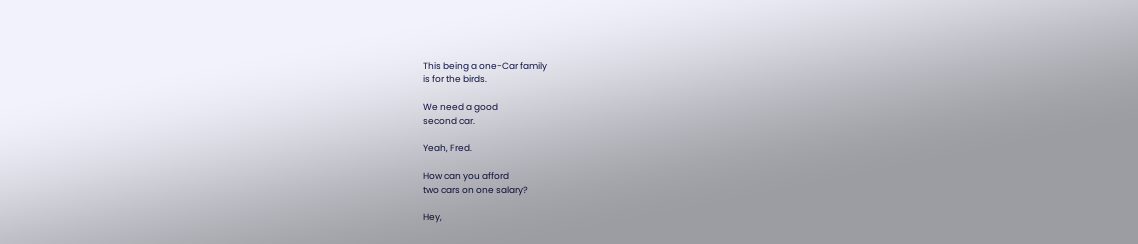This being a one-Car family
is for the birds.

We need a good
second car.

Yeah, Fred.

How can you afford
two cars on one salary?

Hey,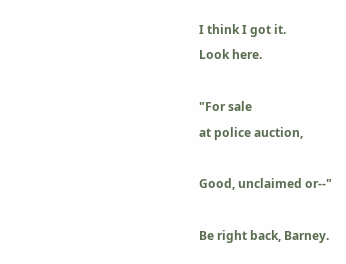I think I got it.
Look here.

"For sale
at police auction,

Good, unclaimed or--"

Be right back, Barney.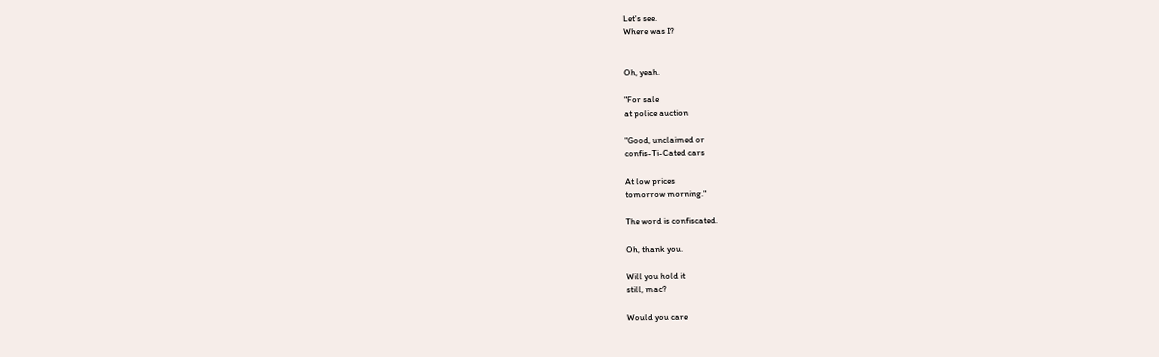Let's see.
Where was I?


Oh, yeah.

"For sale
at police auction

"Good, unclaimed or
confis-Ti-Cated cars

At low prices
tomorrow morning."

The word is confiscated.

Oh, thank you.

Will you hold it
still, mac?

Would you care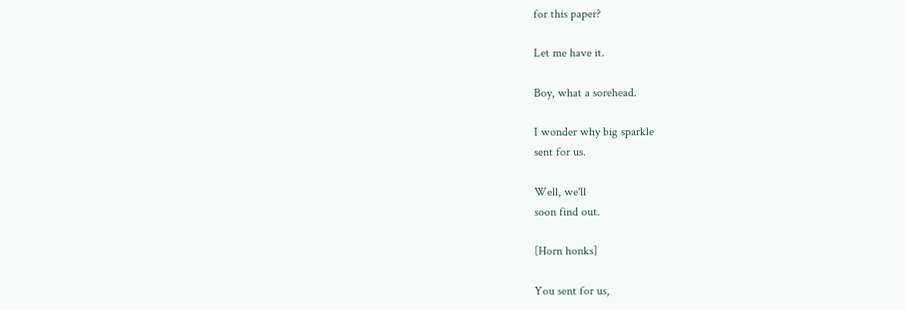for this paper?

Let me have it.

Boy, what a sorehead.

I wonder why big sparkle
sent for us.

Well, we'll
soon find out.

[Horn honks]

You sent for us,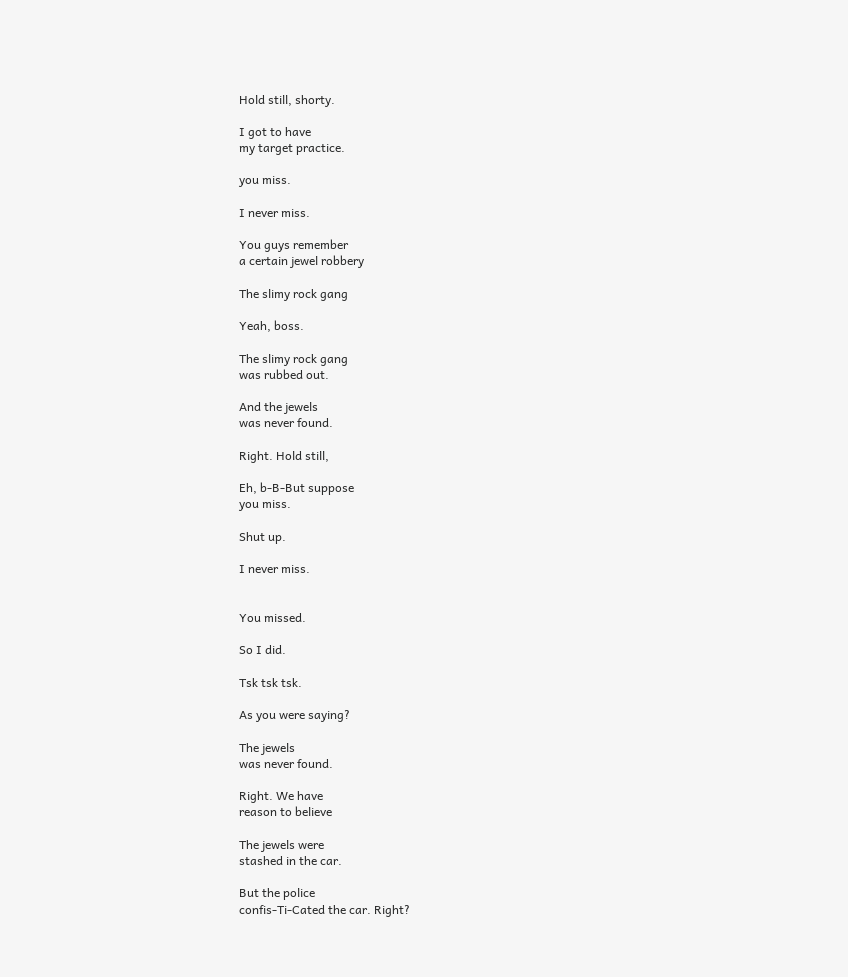Hold still, shorty.

I got to have
my target practice.

you miss.

I never miss.

You guys remember
a certain jewel robbery

The slimy rock gang

Yeah, boss.

The slimy rock gang
was rubbed out.

And the jewels
was never found.

Right. Hold still,

Eh, b-B-But suppose
you miss.

Shut up.

I never miss.


You missed.

So I did.

Tsk tsk tsk.

As you were saying?

The jewels
was never found.

Right. We have
reason to believe

The jewels were
stashed in the car.

But the police
confis-Ti-Cated the car. Right?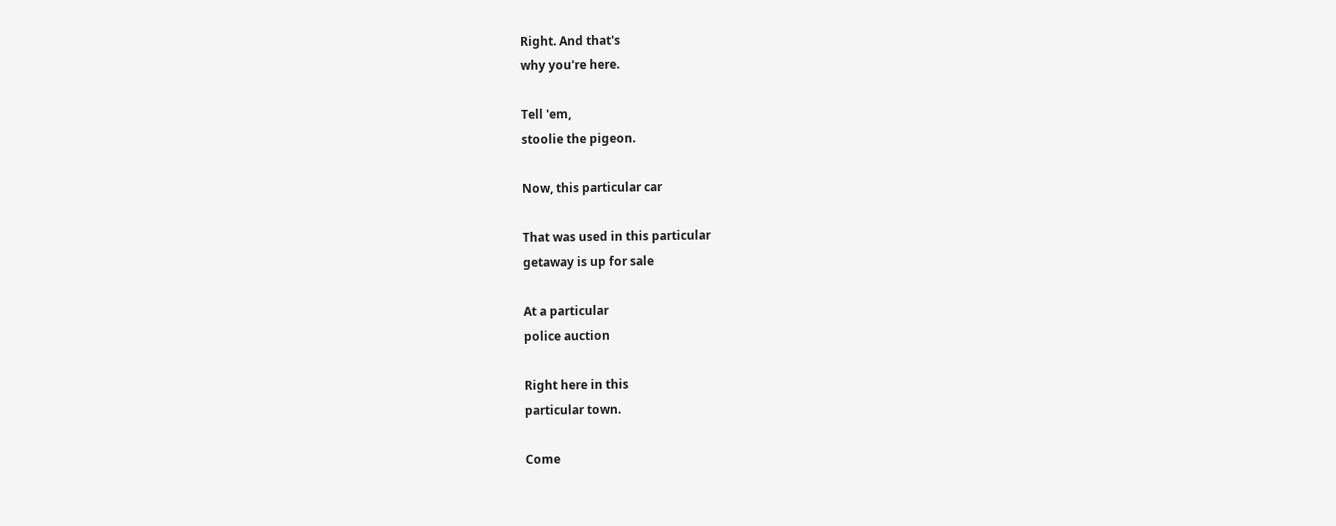Right. And that's
why you're here.

Tell 'em,
stoolie the pigeon.

Now, this particular car

That was used in this particular
getaway is up for sale

At a particular
police auction

Right here in this
particular town.

Come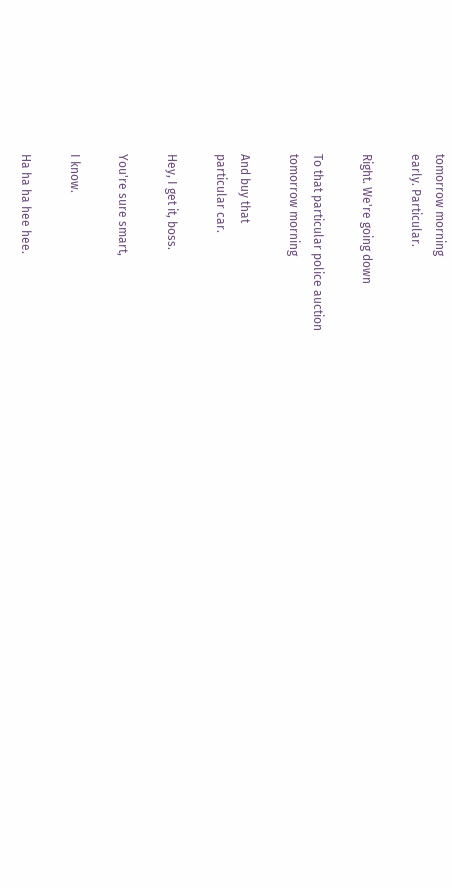tomorrow morning
early. Particular.

Right. We're going down

To that particular police auction
tomorrow morning

And buy that
particular car.

Hey, I get it, boss.

You're sure smart,

I know.

Ha ha ha hee hee.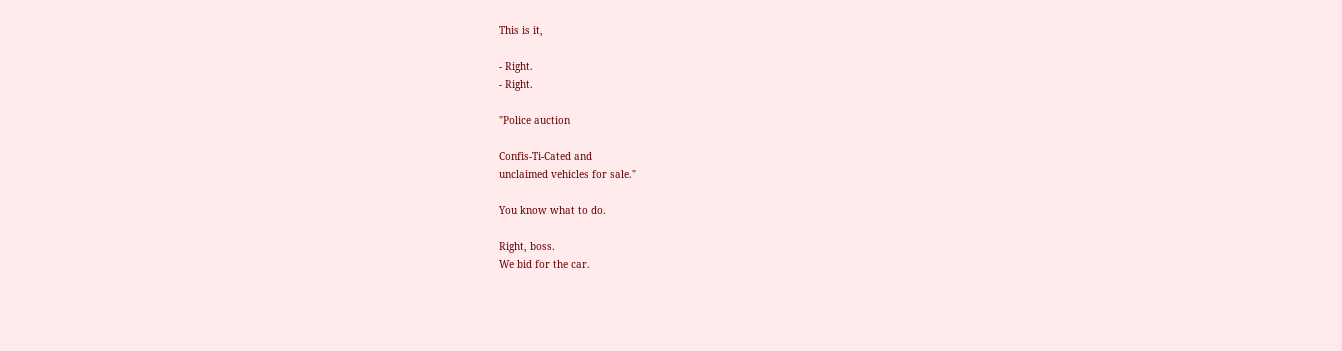This is it,

- Right.
- Right.

"Police auction

Confis-Ti-Cated and
unclaimed vehicles for sale."

You know what to do.

Right, boss.
We bid for the car.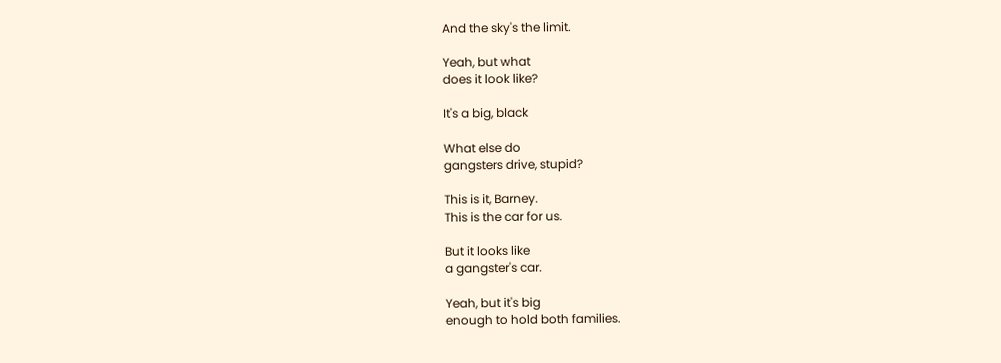And the sky's the limit.

Yeah, but what
does it look like?

It's a big, black

What else do
gangsters drive, stupid?

This is it, Barney.
This is the car for us.

But it looks like
a gangster's car.

Yeah, but it's big
enough to hold both families.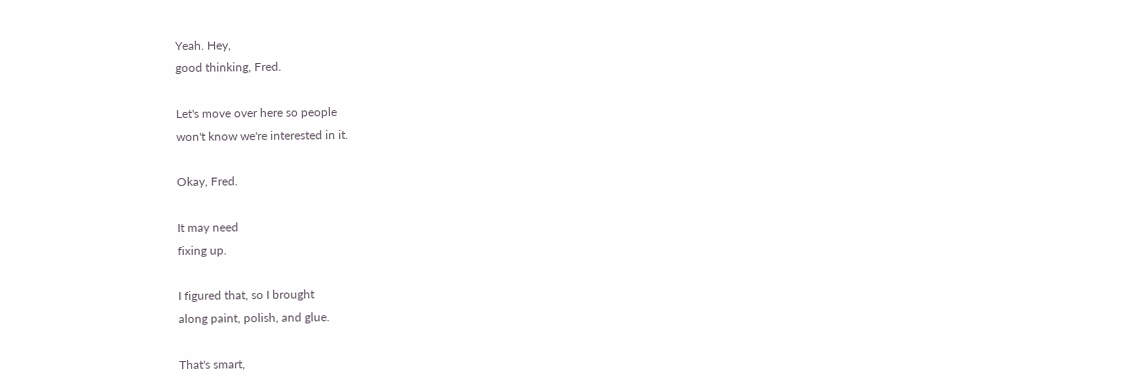Yeah. Hey,
good thinking, Fred.

Let's move over here so people
won't know we're interested in it.

Okay, Fred.

It may need
fixing up.

I figured that, so I brought
along paint, polish, and glue.

That's smart,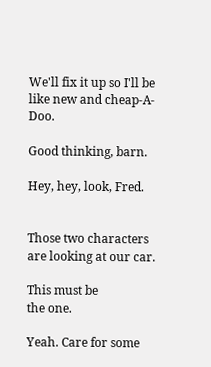We'll fix it up so I'll be
like new and cheap-A-Doo.

Good thinking, barn.

Hey, hey, look, Fred.


Those two characters
are looking at our car.

This must be
the one.

Yeah. Care for some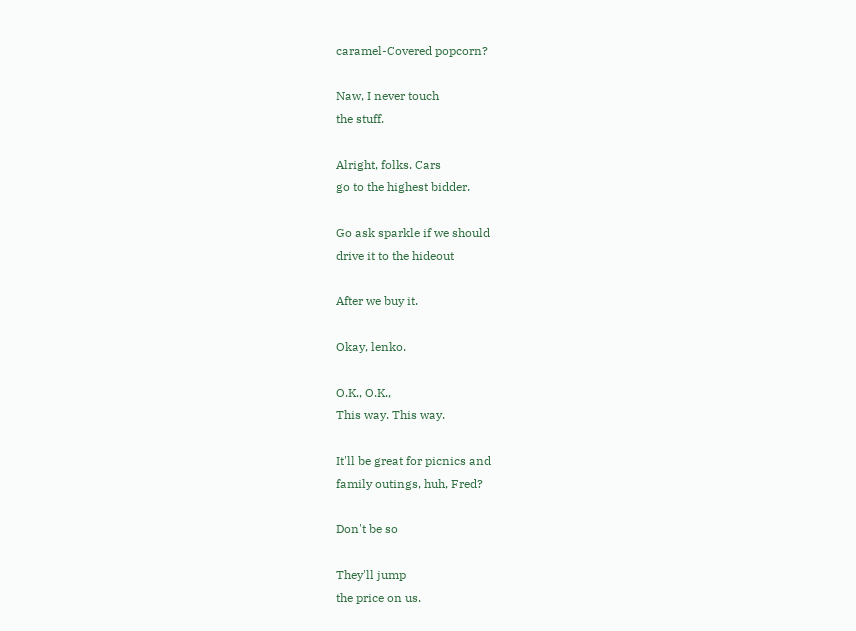caramel-Covered popcorn?

Naw, I never touch
the stuff.

Alright, folks. Cars
go to the highest bidder.

Go ask sparkle if we should
drive it to the hideout

After we buy it.

Okay, lenko.

O.K., O.K.,
This way. This way.

It'll be great for picnics and
family outings, huh, Fred?

Don't be so

They'll jump
the price on us.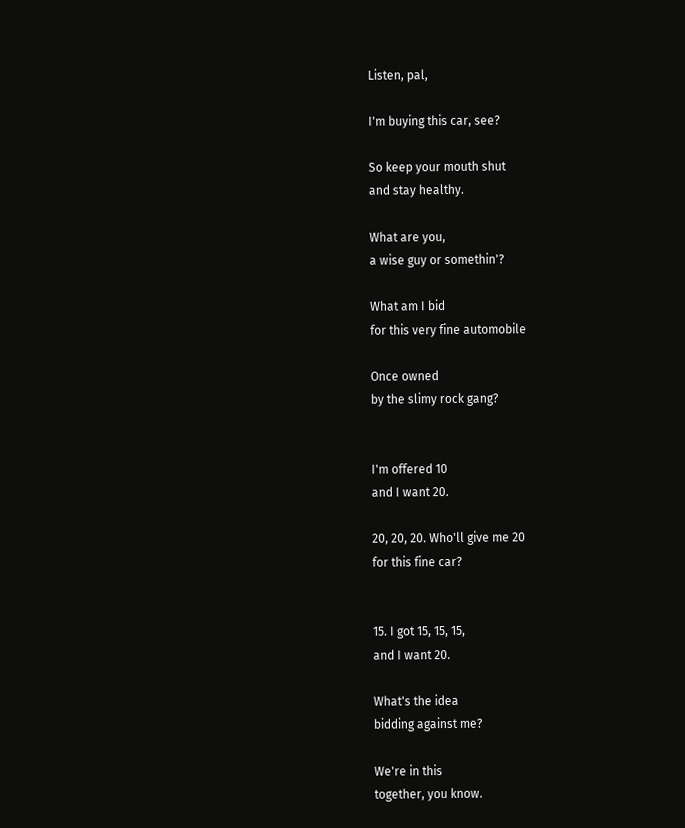Listen, pal,

I'm buying this car, see?

So keep your mouth shut
and stay healthy.

What are you,
a wise guy or somethin'?

What am I bid
for this very fine automobile

Once owned
by the slimy rock gang?


I'm offered 10
and I want 20.

20, 20, 20. Who'll give me 20
for this fine car?


15. I got 15, 15, 15,
and I want 20.

What's the idea
bidding against me?

We're in this
together, you know.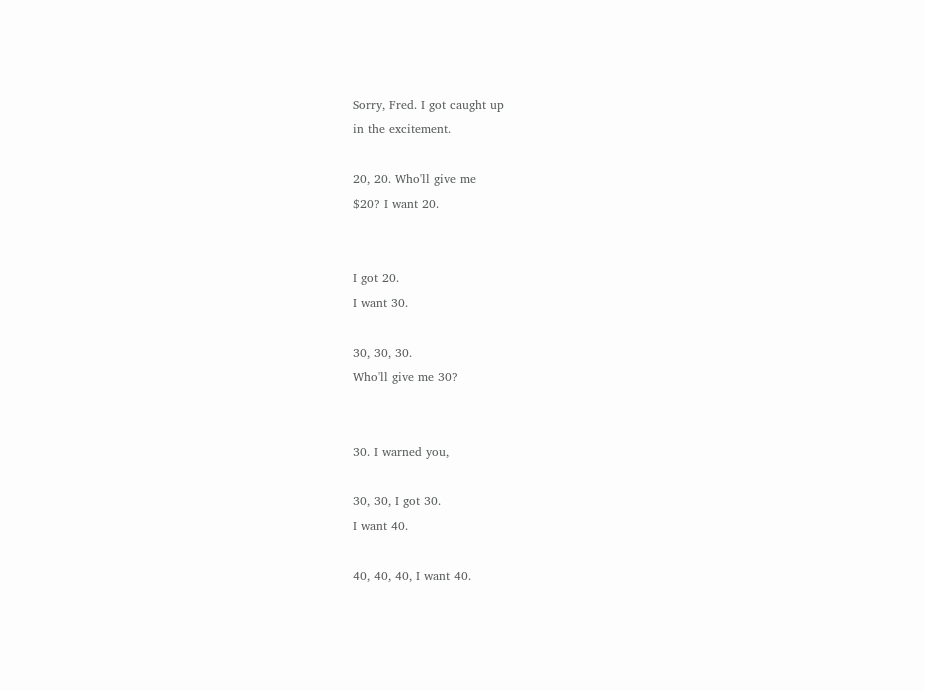Sorry, Fred. I got caught up
in the excitement.

20, 20. Who'll give me
$20? I want 20.


I got 20.
I want 30.

30, 30, 30.
Who'll give me 30?


30. I warned you,

30, 30, I got 30.
I want 40.

40, 40, 40, I want 40.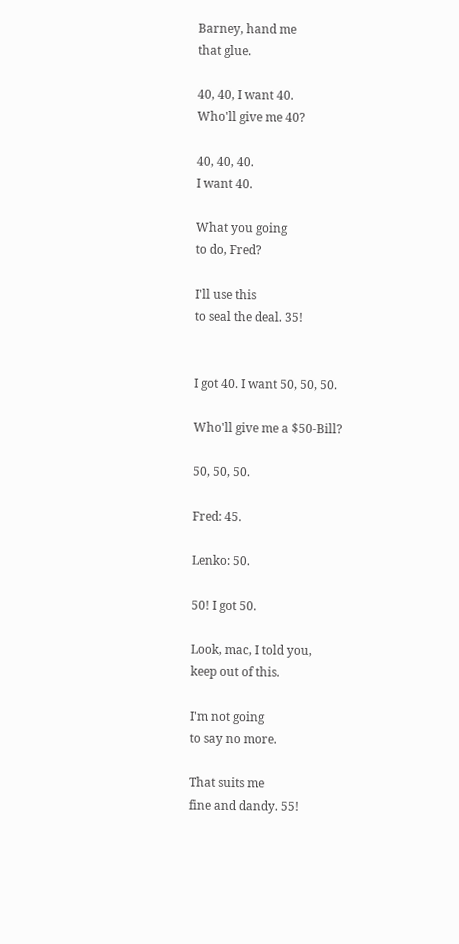Barney, hand me
that glue.

40, 40, I want 40.
Who'll give me 40?

40, 40, 40.
I want 40.

What you going
to do, Fred?

I'll use this
to seal the deal. 35!


I got 40. I want 50, 50, 50.

Who'll give me a $50-Bill?

50, 50, 50.

Fred: 45.

Lenko: 50.

50! I got 50.

Look, mac, I told you,
keep out of this.

I'm not going
to say no more.

That suits me
fine and dandy. 55!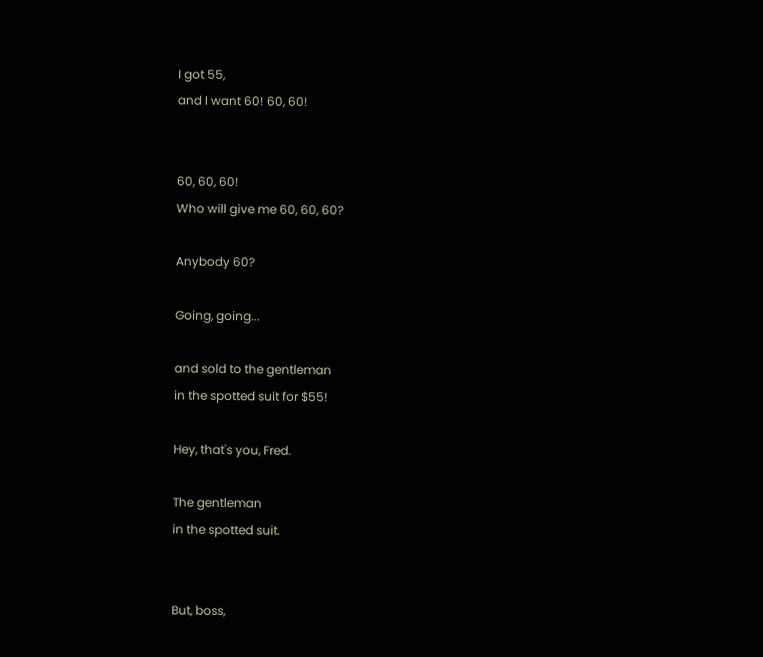I got 55,
and I want 60! 60, 60!


60, 60, 60!
Who will give me 60, 60, 60?

Anybody 60?

Going, going...

and sold to the gentleman
in the spotted suit for $55!

Hey, that's you, Fred.

The gentleman
in the spotted suit.


But, boss,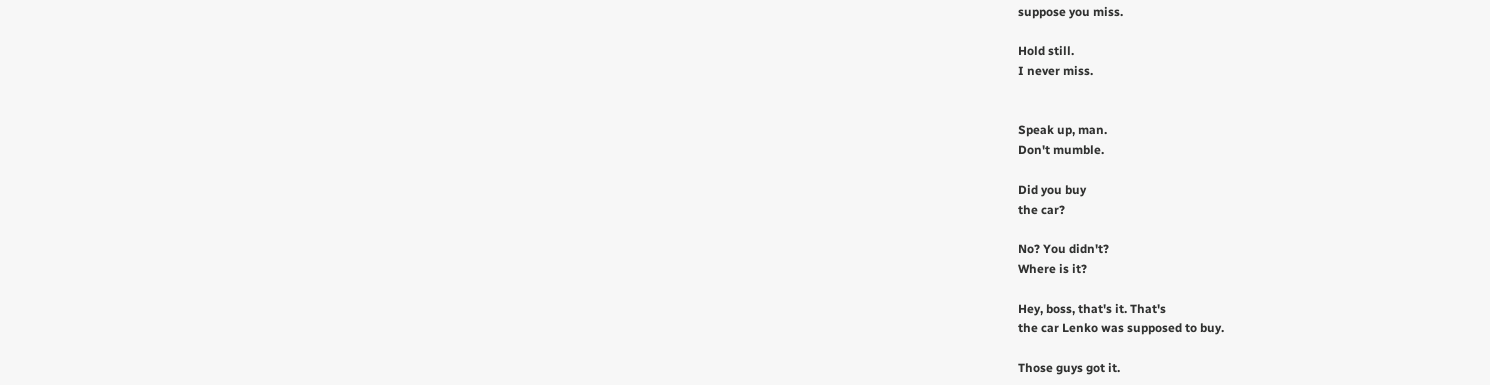suppose you miss.

Hold still.
I never miss.


Speak up, man.
Don't mumble.

Did you buy
the car?

No? You didn't?
Where is it?

Hey, boss, that's it. That's
the car Lenko was supposed to buy.

Those guys got it.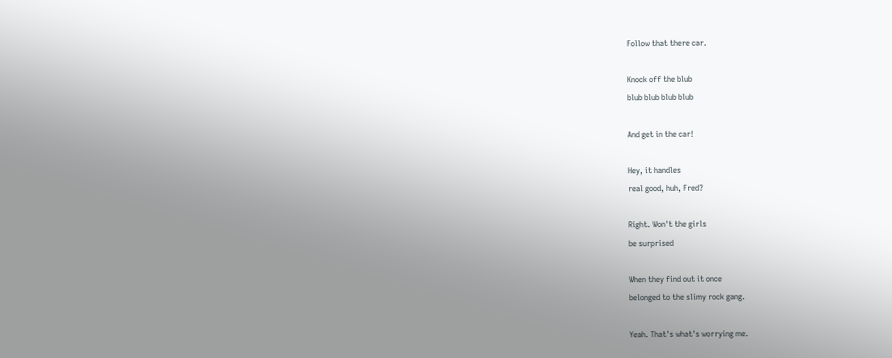Follow that there car.

Knock off the blub
blub blub blub blub

And get in the car!

Hey, it handles
real good, huh, Fred?

Right. Won't the girls
be surprised

When they find out it once
belonged to the slimy rock gang.

Yeah. That's what's worrying me.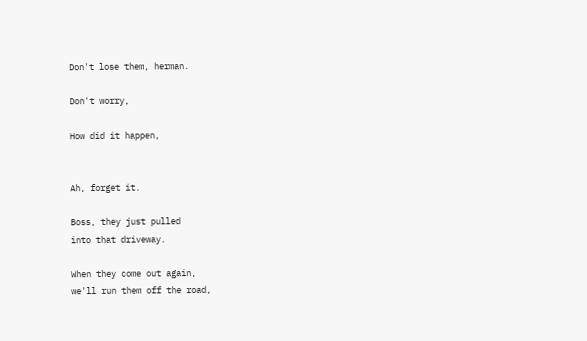Don't lose them, herman.

Don't worry,

How did it happen,


Ah, forget it.

Boss, they just pulled
into that driveway.

When they come out again,
we'll run them off the road,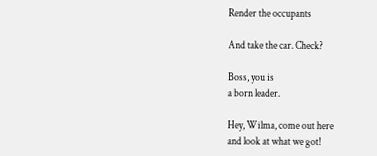Render the occupants

And take the car. Check?

Boss, you is
a born leader.

Hey, Wilma, come out here
and look at what we got!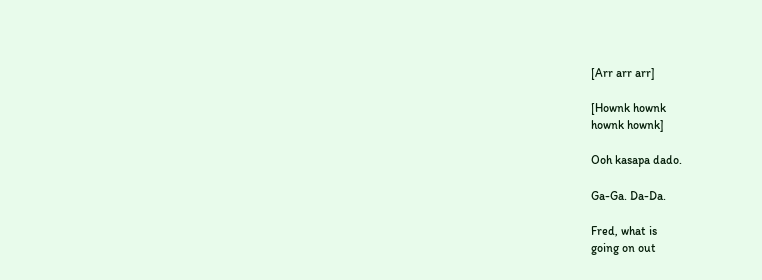[Arr arr arr]

[Hownk hownk
hownk hownk]

Ooh kasapa dado.

Ga-Ga. Da-Da.

Fred, what is
going on out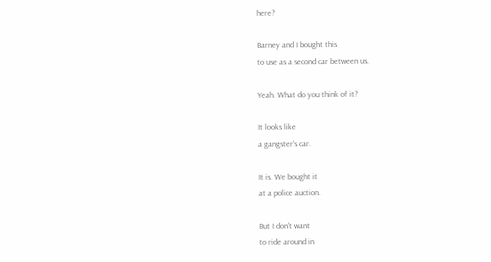here?

Barney and I bought this
to use as a second car between us.

Yeah. What do you think of it?

It looks like
a gangster's car.

It is. We bought it
at a police auction.

But I don't want
to ride around in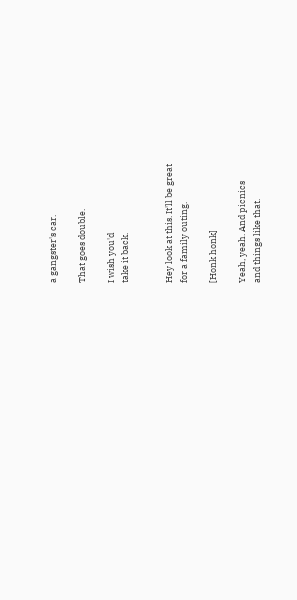a gangster's car.

That goes double.

I wish you'd
take it back.


Hey look at this. It'll be great
for a family outing.

[Honk honk]

Yeah, yeah. And picnics
and things like that.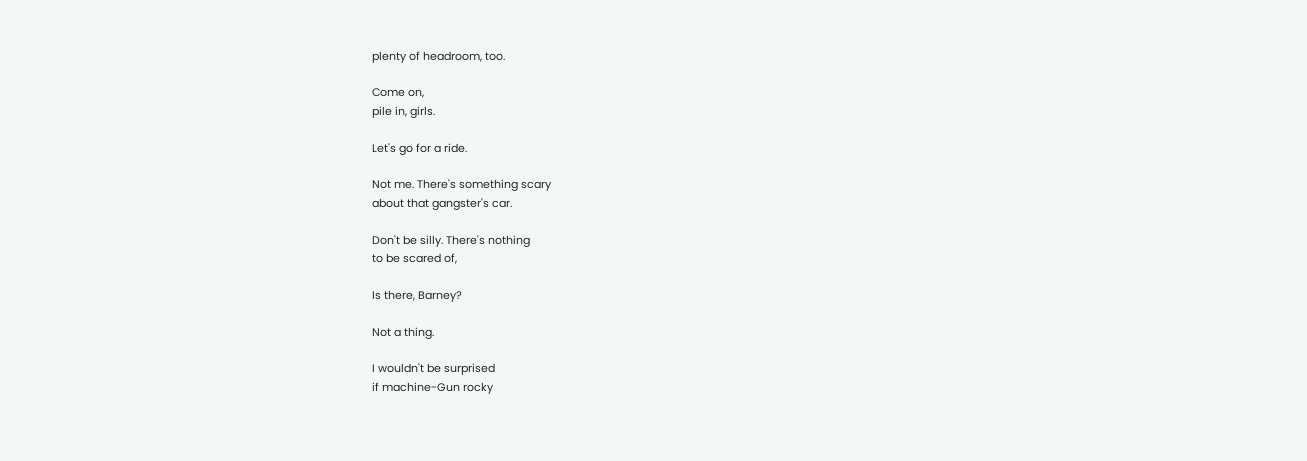plenty of headroom, too.

Come on,
pile in, girls.

Let's go for a ride.

Not me. There's something scary
about that gangster's car.

Don't be silly. There's nothing
to be scared of,

Is there, Barney?

Not a thing.

I wouldn't be surprised
if machine-Gun rocky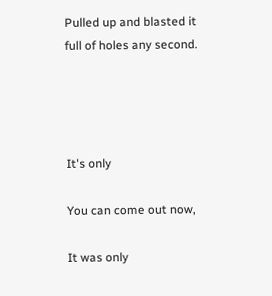Pulled up and blasted it
full of holes any second.




It's only

You can come out now,

It was only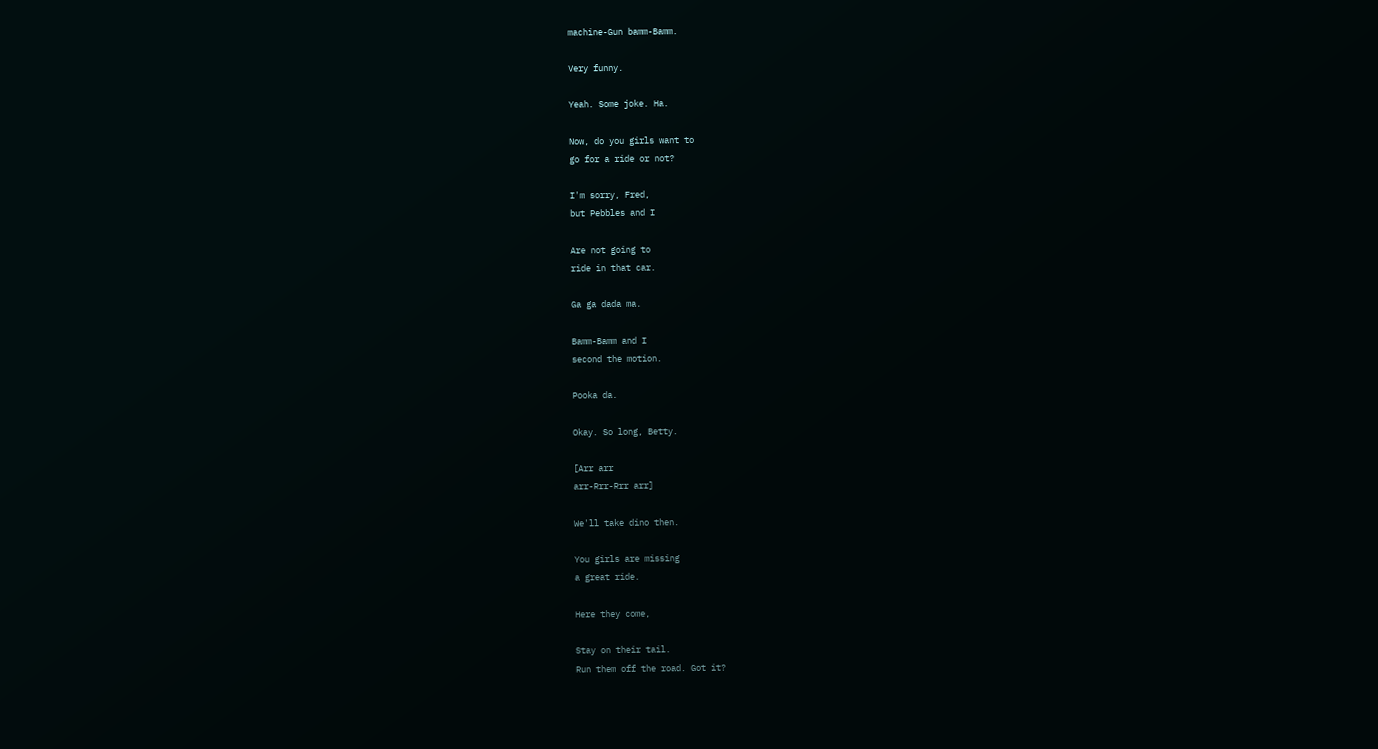machine-Gun bamm-Bamm.

Very funny.

Yeah. Some joke. Ha.

Now, do you girls want to
go for a ride or not?

I'm sorry, Fred,
but Pebbles and I

Are not going to
ride in that car.

Ga ga dada ma.

Bamm-Bamm and I
second the motion.

Pooka da.

Okay. So long, Betty.

[Arr arr
arr-Rrr-Rrr arr]

We'll take dino then.

You girls are missing
a great ride.

Here they come,

Stay on their tail.
Run them off the road. Got it?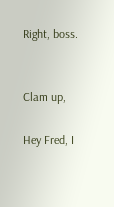Right, boss.


Clam up,

Hey Fred, I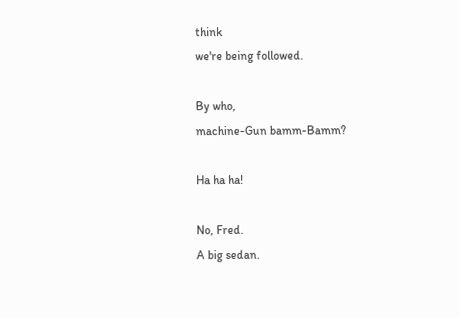think
we're being followed.

By who,
machine-Gun bamm-Bamm?

Ha ha ha!

No, Fred.
A big sedan.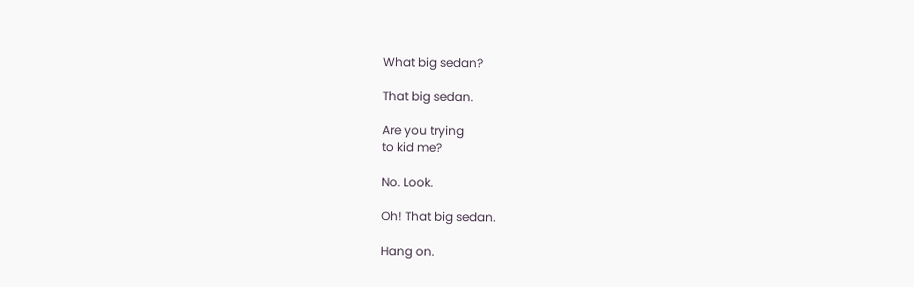What big sedan?

That big sedan.

Are you trying
to kid me?

No. Look.

Oh! That big sedan.

Hang on.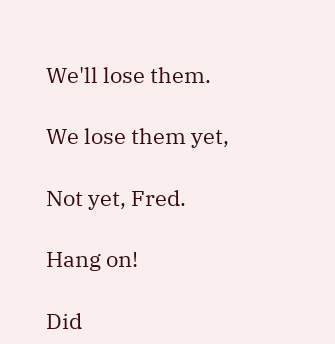We'll lose them.

We lose them yet,

Not yet, Fred.

Hang on!

Did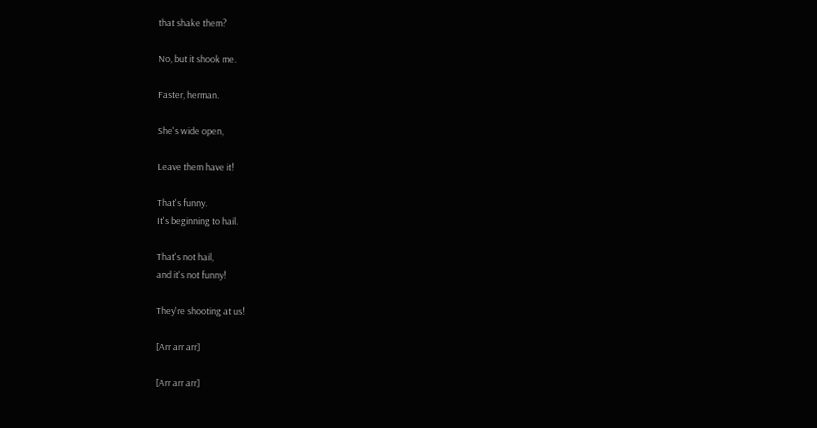that shake them?

No, but it shook me.

Faster, herman.

She's wide open,

Leave them have it!

That's funny.
It's beginning to hail.

That's not hail,
and it's not funny!

They're shooting at us!

[Arr arr arr]

[Arr arr arr]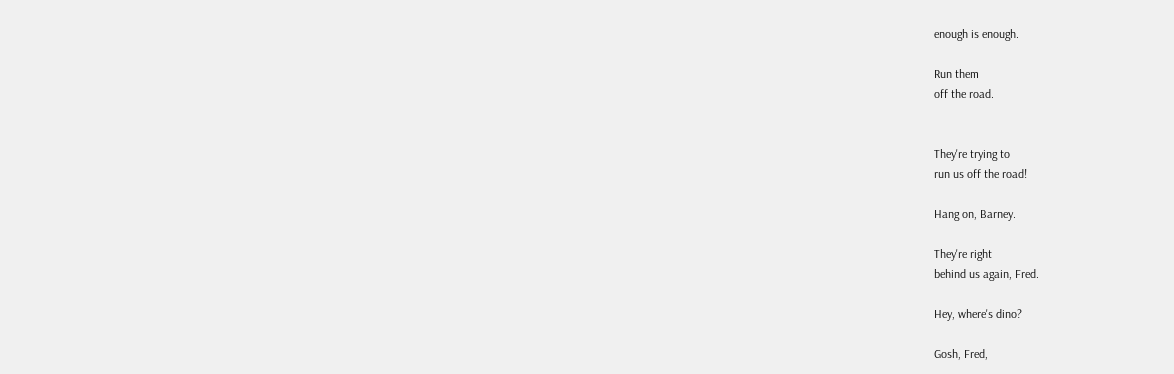enough is enough.

Run them
off the road.


They're trying to
run us off the road!

Hang on, Barney.

They're right
behind us again, Fred.

Hey, where's dino?

Gosh, Fred,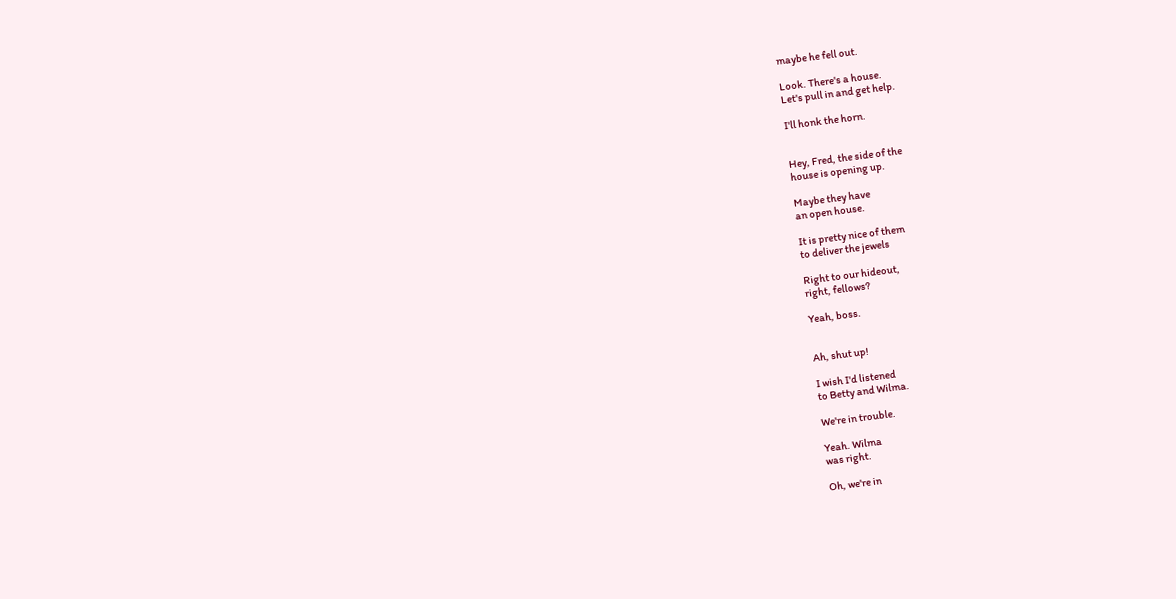maybe he fell out.

Look. There's a house.
Let's pull in and get help.

I'll honk the horn.


Hey, Fred, the side of the
house is opening up.

Maybe they have
an open house.

It is pretty nice of them
to deliver the jewels

Right to our hideout,
right, fellows?

Yeah, boss.


Ah, shut up!

I wish I'd listened
to Betty and Wilma.

We're in trouble.

Yeah. Wilma
was right.

Oh, we're in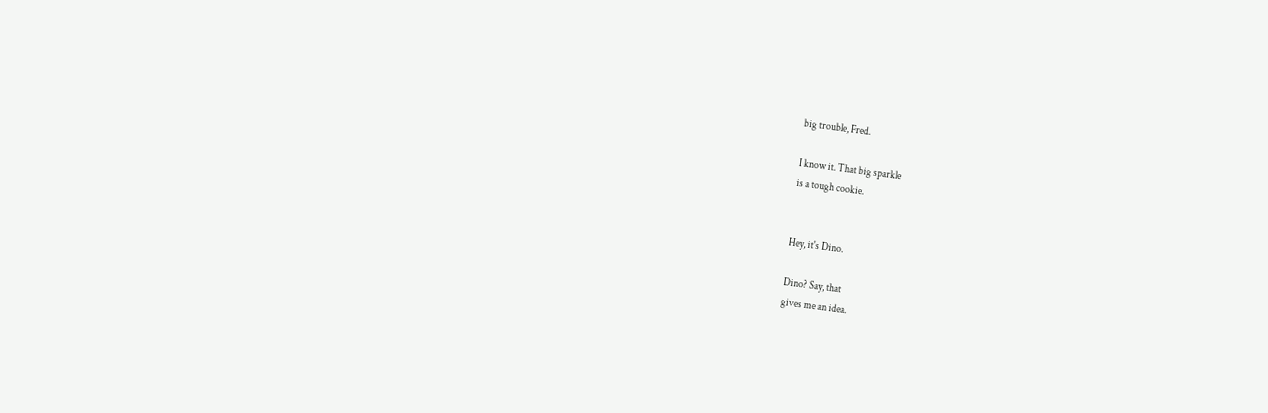big trouble, Fred.

I know it. That big sparkle
is a tough cookie.


Hey, it's Dino.

Dino? Say, that
gives me an idea.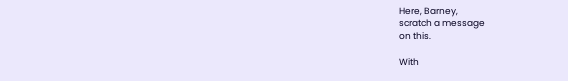Here, Barney,
scratch a message
on this.

With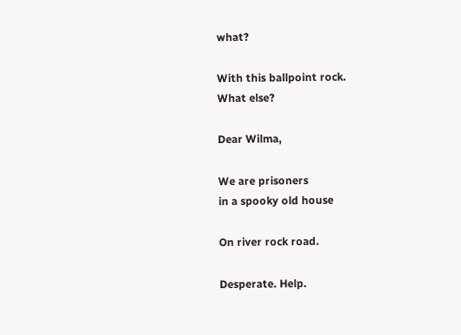what?

With this ballpoint rock.
What else?

Dear Wilma,

We are prisoners
in a spooky old house

On river rock road.

Desperate. Help.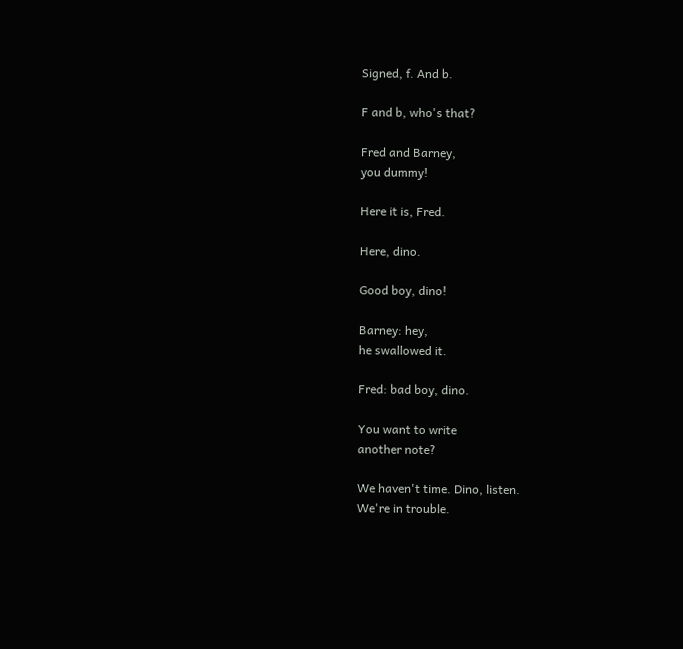Signed, f. And b.

F and b, who's that?

Fred and Barney,
you dummy!

Here it is, Fred.

Here, dino.

Good boy, dino!

Barney: hey,
he swallowed it.

Fred: bad boy, dino.

You want to write
another note?

We haven't time. Dino, listen.
We're in trouble.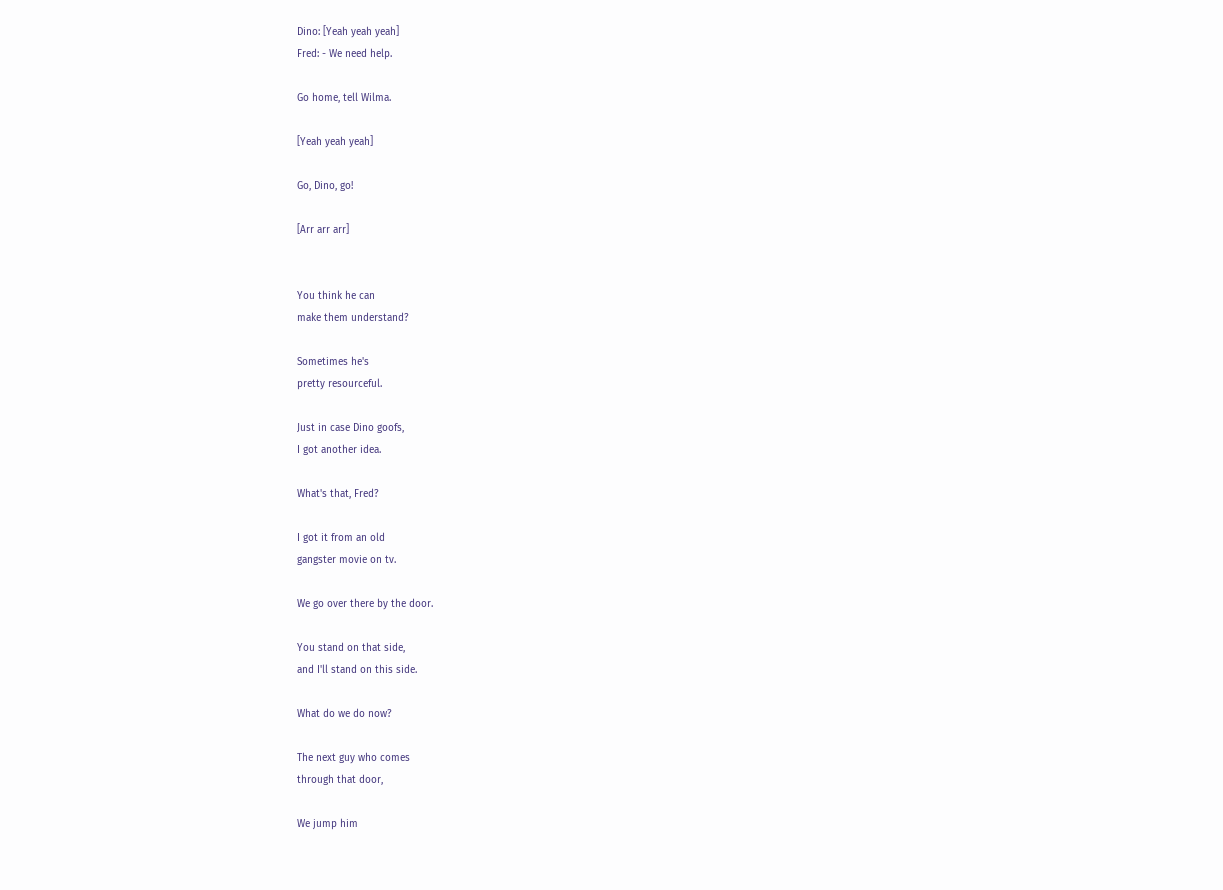Dino: [Yeah yeah yeah]
Fred: - We need help.

Go home, tell Wilma.

[Yeah yeah yeah]

Go, Dino, go!

[Arr arr arr]


You think he can
make them understand?

Sometimes he's
pretty resourceful.

Just in case Dino goofs,
I got another idea.

What's that, Fred?

I got it from an old
gangster movie on tv.

We go over there by the door.

You stand on that side,
and I'll stand on this side.

What do we do now?

The next guy who comes
through that door,

We jump him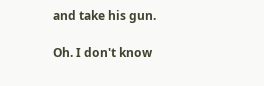and take his gun.

Oh. I don't know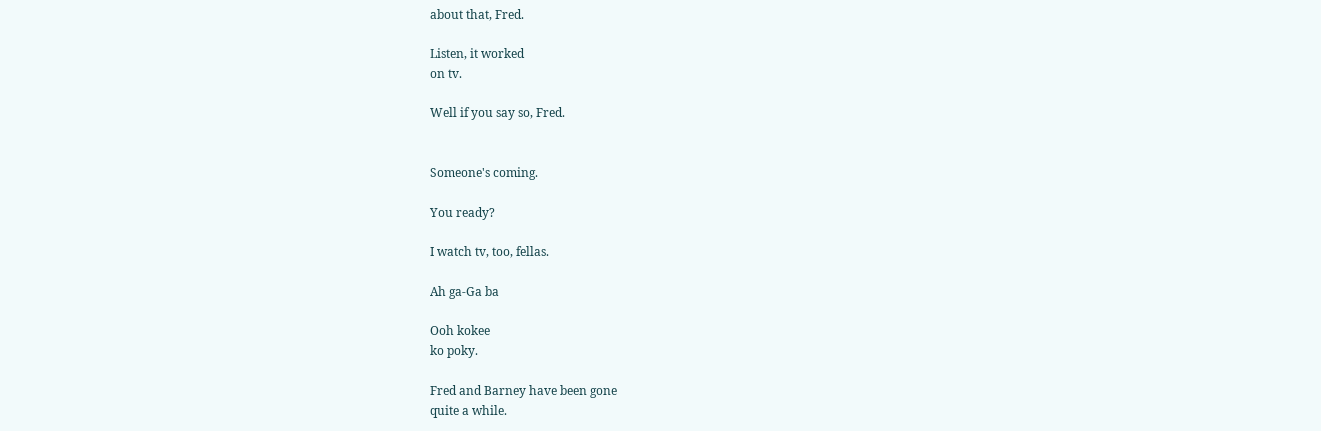about that, Fred.

Listen, it worked
on tv.

Well if you say so, Fred.


Someone's coming.

You ready?

I watch tv, too, fellas.

Ah ga-Ga ba

Ooh kokee
ko poky.

Fred and Barney have been gone
quite a while.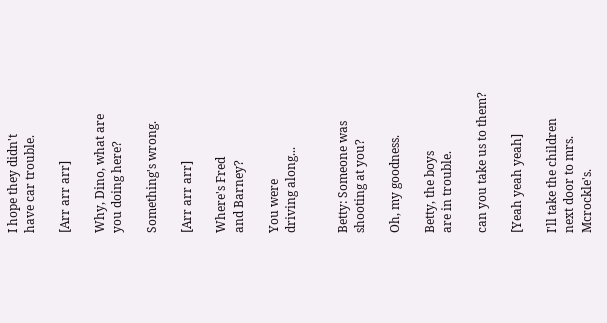I hope they didn't
have car trouble.

[Arr arr arr]

Why, Dino, what are
you doing here?

Something's wrong.

[Arr arr arr]

Where's Fred
and Barney?

You were
driving along...


Betty: Someone was
shooting at you?

Oh, my goodness.

Betty, the boys
are in trouble.

can you take us to them?

[Yeah yeah yeah]

I'll take the children
next door to mrs. Mcrockle's.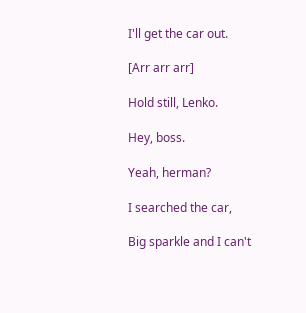I'll get the car out.

[Arr arr arr]

Hold still, Lenko.

Hey, boss.

Yeah, herman?

I searched the car,

Big sparkle and I can't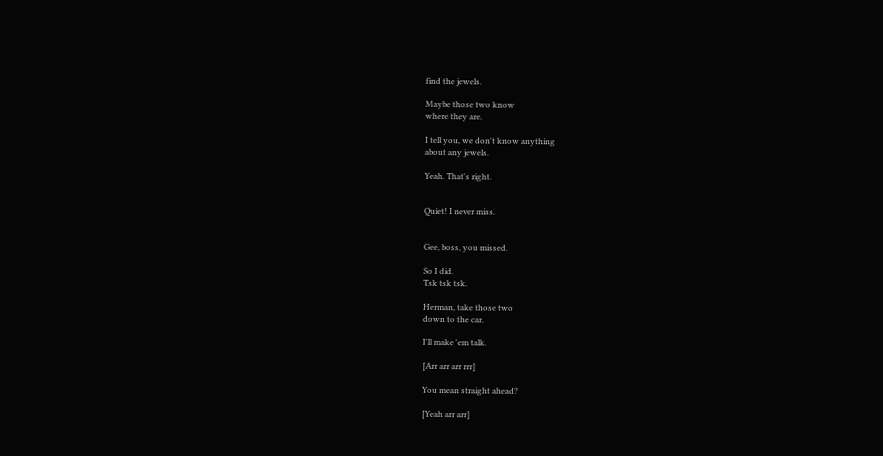find the jewels.

Maybe those two know
where they are.

I tell you, we don't know anything
about any jewels.

Yeah. That's right.


Quiet! I never miss.


Gee, boss, you missed.

So I did.
Tsk tsk tsk.

Herman, take those two
down to the car.

I'll make 'em talk.

[Arr arr arr rrr]

You mean straight ahead?

[Yeah arr arr]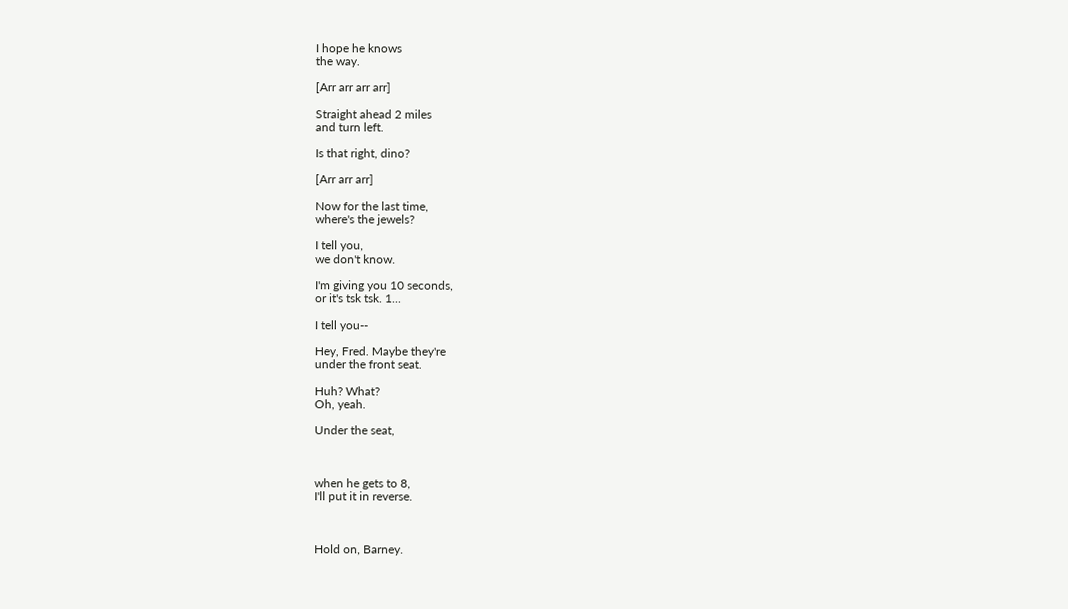I hope he knows
the way.

[Arr arr arr arr]

Straight ahead 2 miles
and turn left.

Is that right, dino?

[Arr arr arr]

Now for the last time,
where's the jewels?

I tell you,
we don't know.

I'm giving you 10 seconds,
or it's tsk tsk. 1...

I tell you--

Hey, Fred. Maybe they're
under the front seat.

Huh? What?
Oh, yeah.

Under the seat,



when he gets to 8,
I'll put it in reverse.



Hold on, Barney.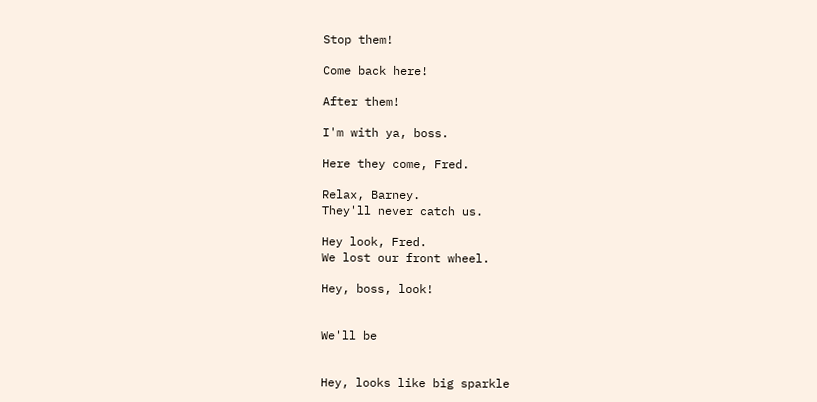Stop them!

Come back here!

After them!

I'm with ya, boss.

Here they come, Fred.

Relax, Barney.
They'll never catch us.

Hey look, Fred.
We lost our front wheel.

Hey, boss, look!


We'll be


Hey, looks like big sparkle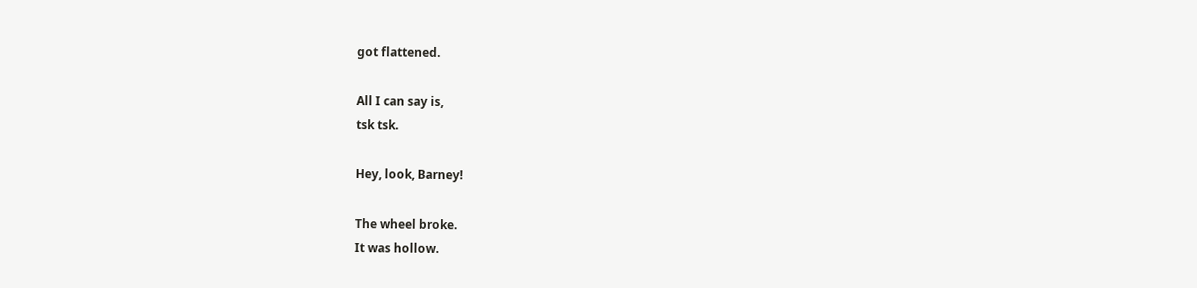got flattened.

All I can say is,
tsk tsk.

Hey, look, Barney!

The wheel broke.
It was hollow.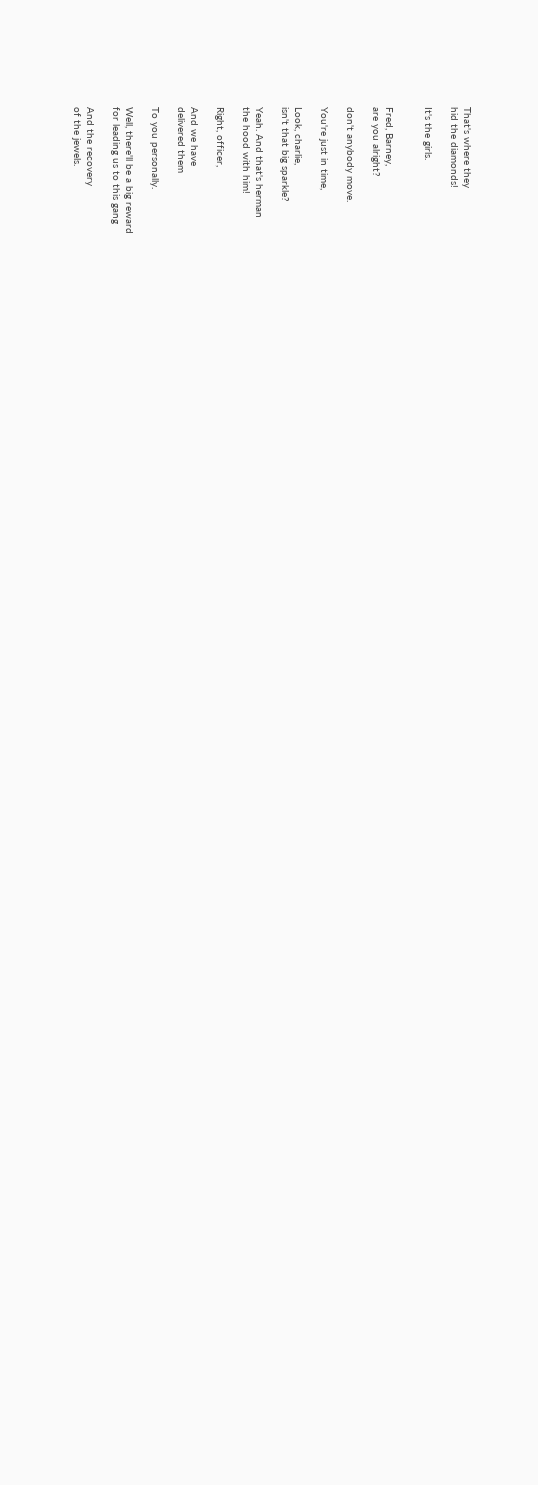That's where they
hid the diamonds!

It's the girls.


Fred, Barney,
are you alright?

don't anybody move.

You're just in time,

Look, charlie,
isn't that big sparkle?

Yeah. And that's herman
the hood with him!

Right, officer,

And we have
delivered them

To you personally.

Well, there'll be a big reward
for leading us to this gang

And the recovery
of the jewels.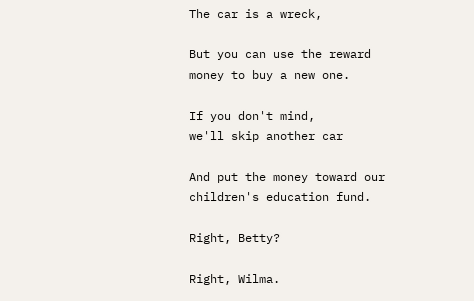The car is a wreck,

But you can use the reward
money to buy a new one.

If you don't mind,
we'll skip another car

And put the money toward our
children's education fund.

Right, Betty?

Right, Wilma.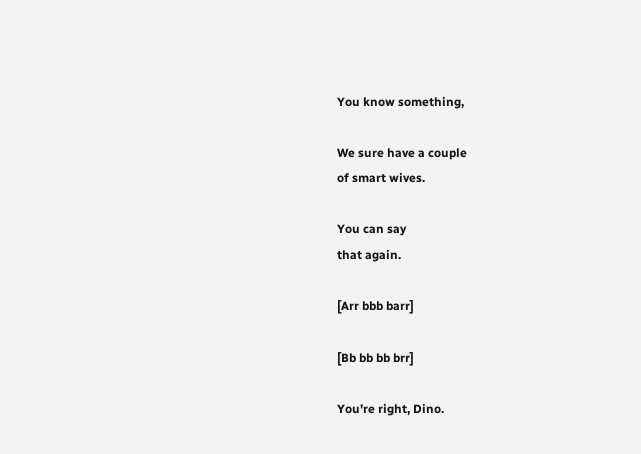You know something,

We sure have a couple
of smart wives.

You can say
that again.

[Arr bbb barr]

[Bb bb bb brr]

You're right, Dino.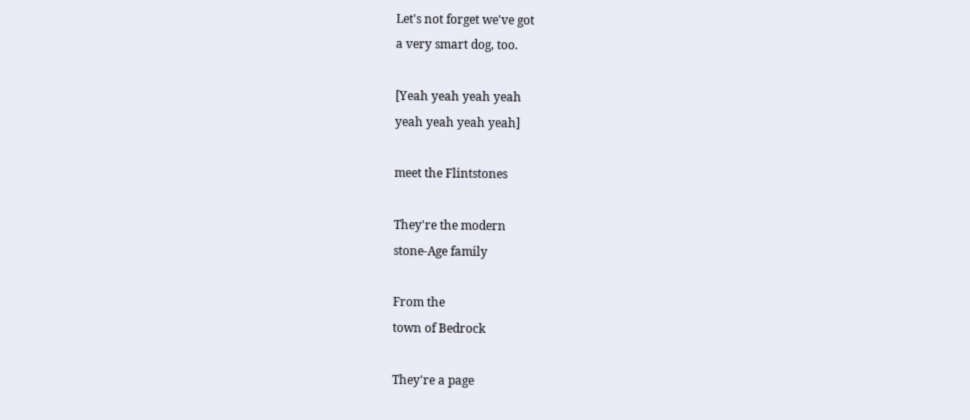Let's not forget we've got
a very smart dog, too.

[Yeah yeah yeah yeah
yeah yeah yeah yeah]

meet the Flintstones

They're the modern
stone-Age family

From the
town of Bedrock

They're a page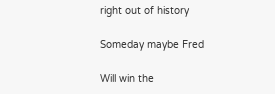right out of history

Someday maybe Fred

Will win the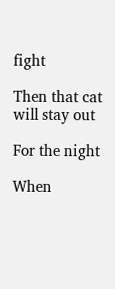fight

Then that cat will stay out

For the night

When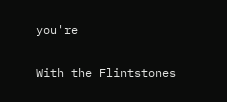you're

With the Flintstones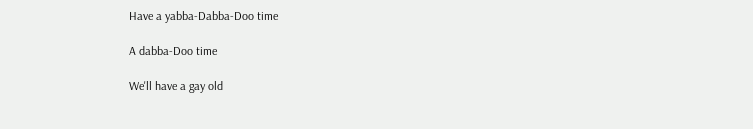Have a yabba-Dabba-Doo time

A dabba-Doo time

We'll have a gay old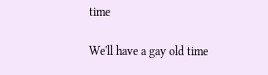time

We'll have a gay old time